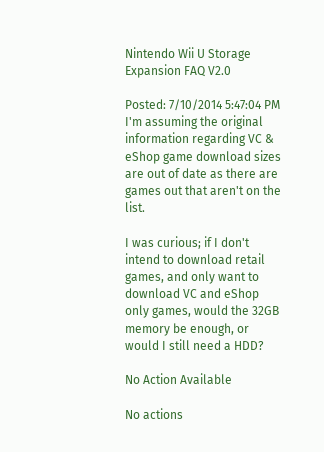Nintendo Wii U Storage Expansion FAQ V2.0

Posted: 7/10/2014 5:47:04 PM
I'm assuming the original information regarding VC & eShop game download sizes are out of date as there are games out that aren't on the list.

I was curious; if I don't intend to download retail games, and only want to download VC and eShop only games, would the 32GB memory be enough, or would I still need a HDD?

No Action Available

No actions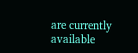are currently available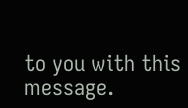to you with this message.